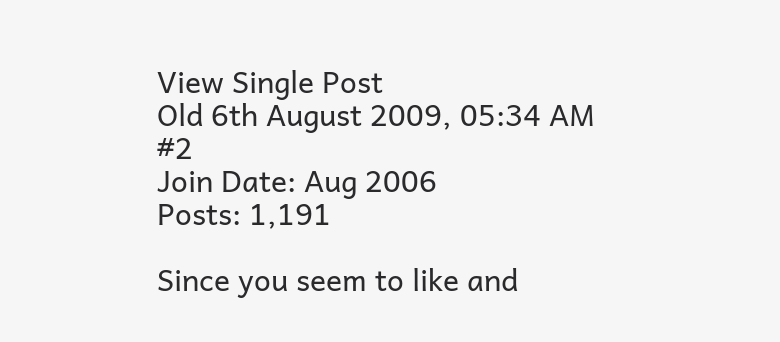View Single Post
Old 6th August 2009, 05:34 AM   #2
Join Date: Aug 2006
Posts: 1,191

Since you seem to like and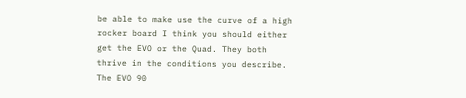be able to make use the curve of a high rocker board I think you should either get the EVO or the Quad. They both thrive in the conditions you describe. The EVO 90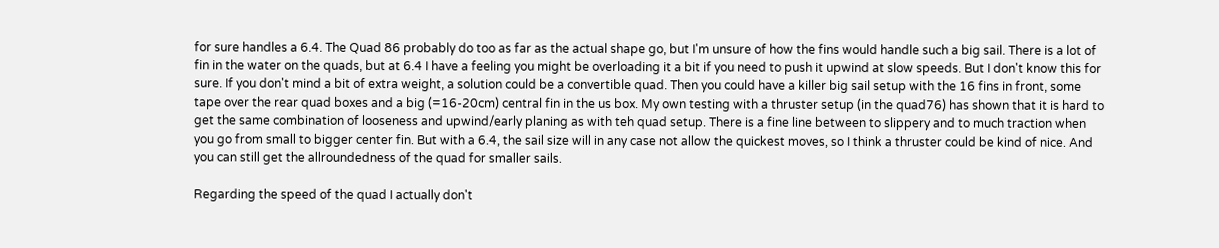for sure handles a 6.4. The Quad 86 probably do too as far as the actual shape go, but I'm unsure of how the fins would handle such a big sail. There is a lot of fin in the water on the quads, but at 6.4 I have a feeling you might be overloading it a bit if you need to push it upwind at slow speeds. But I don't know this for sure. If you don't mind a bit of extra weight, a solution could be a convertible quad. Then you could have a killer big sail setup with the 16 fins in front, some tape over the rear quad boxes and a big (=16-20cm) central fin in the us box. My own testing with a thruster setup (in the quad76) has shown that it is hard to get the same combination of looseness and upwind/early planing as with teh quad setup. There is a fine line between to slippery and to much traction when you go from small to bigger center fin. But with a 6.4, the sail size will in any case not allow the quickest moves, so I think a thruster could be kind of nice. And you can still get the allroundedness of the quad for smaller sails.

Regarding the speed of the quad I actually don't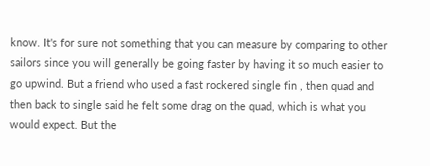know. It's for sure not something that you can measure by comparing to other sailors since you will generally be going faster by having it so much easier to go upwind. But a friend who used a fast rockered single fin , then quad and then back to single said he felt some drag on the quad, which is what you would expect. But the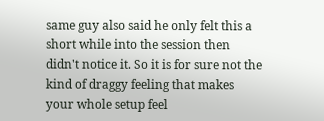same guy also said he only felt this a short while into the session then didn't notice it. So it is for sure not the kind of draggy feeling that makes your whole setup feel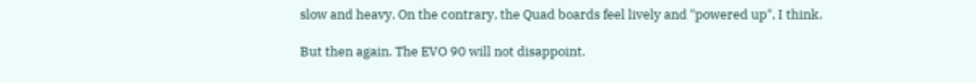slow and heavy. On the contrary, the Quad boards feel lively and "powered up", I think.

But then again. The EVO 90 will not disappoint.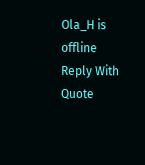Ola_H is offline   Reply With Quote